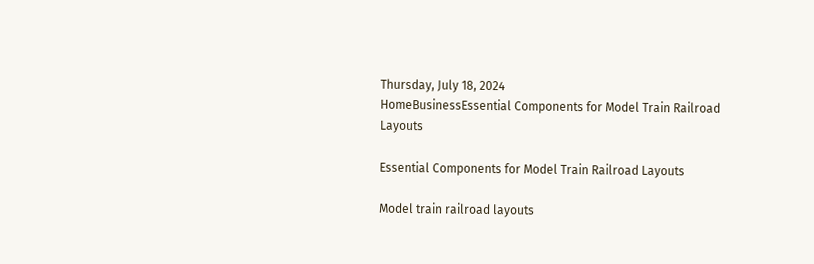Thursday, July 18, 2024
HomeBusinessEssential Components for Model Train Railroad Layouts

Essential Components for Model Train Railroad Layouts

Model train railroad layouts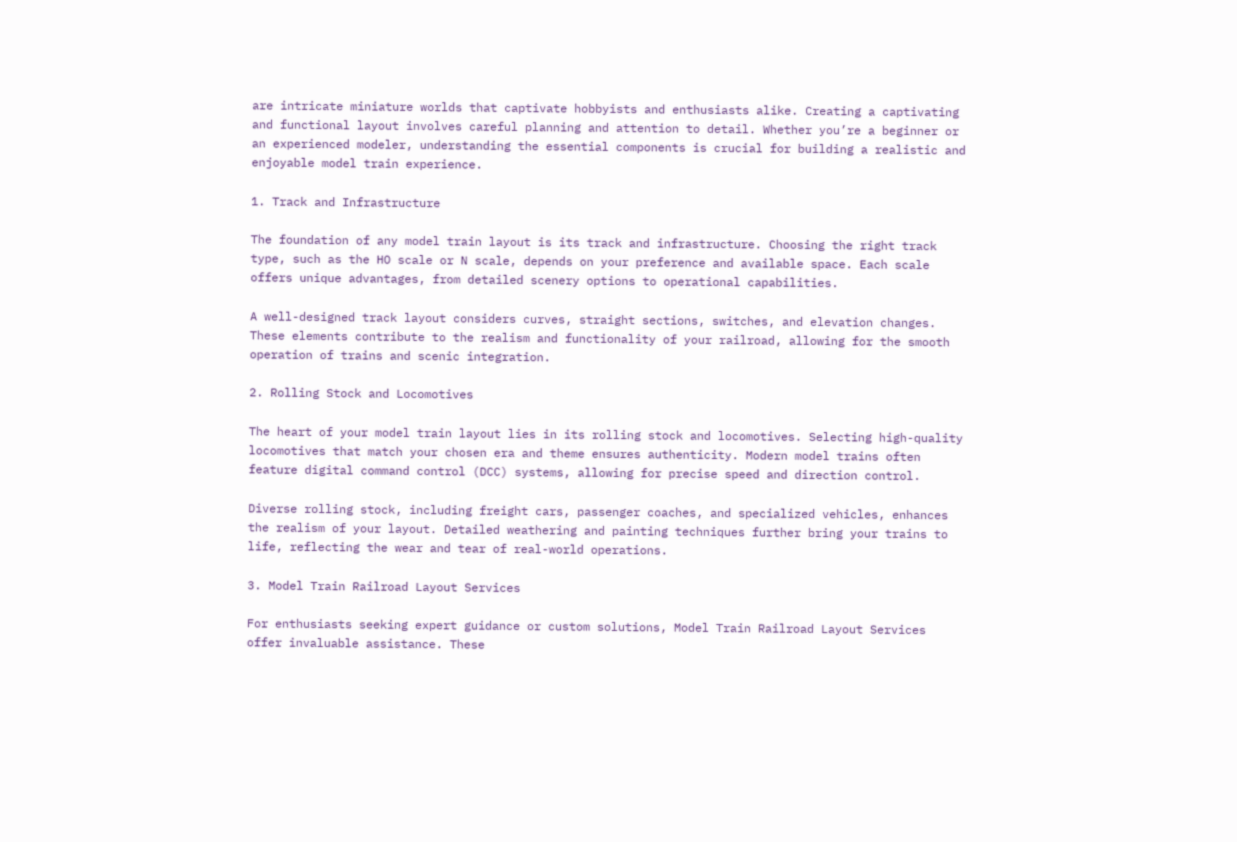are intricate miniature worlds that captivate hobbyists and enthusiasts alike. Creating a captivating and functional layout involves careful planning and attention to detail. Whether you’re a beginner or an experienced modeler, understanding the essential components is crucial for building a realistic and enjoyable model train experience.

1. Track and Infrastructure

The foundation of any model train layout is its track and infrastructure. Choosing the right track type, such as the HO scale or N scale, depends on your preference and available space. Each scale offers unique advantages, from detailed scenery options to operational capabilities.

A well-designed track layout considers curves, straight sections, switches, and elevation changes. These elements contribute to the realism and functionality of your railroad, allowing for the smooth operation of trains and scenic integration.

2. Rolling Stock and Locomotives

The heart of your model train layout lies in its rolling stock and locomotives. Selecting high-quality locomotives that match your chosen era and theme ensures authenticity. Modern model trains often feature digital command control (DCC) systems, allowing for precise speed and direction control.

Diverse rolling stock, including freight cars, passenger coaches, and specialized vehicles, enhances the realism of your layout. Detailed weathering and painting techniques further bring your trains to life, reflecting the wear and tear of real-world operations.

3. Model Train Railroad Layout Services

For enthusiasts seeking expert guidance or custom solutions, Model Train Railroad Layout Services offer invaluable assistance. These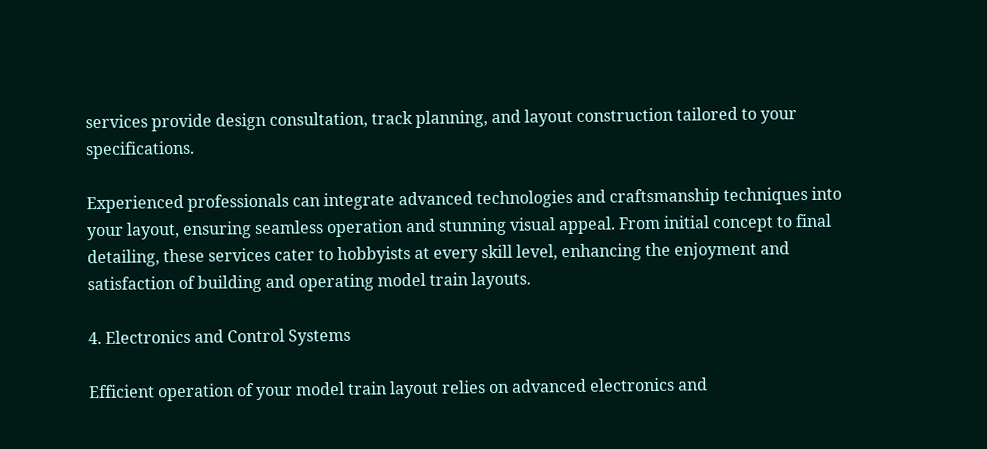services provide design consultation, track planning, and layout construction tailored to your specifications.

Experienced professionals can integrate advanced technologies and craftsmanship techniques into your layout, ensuring seamless operation and stunning visual appeal. From initial concept to final detailing, these services cater to hobbyists at every skill level, enhancing the enjoyment and satisfaction of building and operating model train layouts.

4. Electronics and Control Systems

Efficient operation of your model train layout relies on advanced electronics and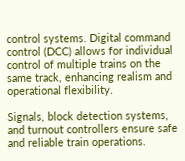control systems. Digital command control (DCC) allows for individual control of multiple trains on the same track, enhancing realism and operational flexibility.

Signals, block detection systems, and turnout controllers ensure safe and reliable train operations.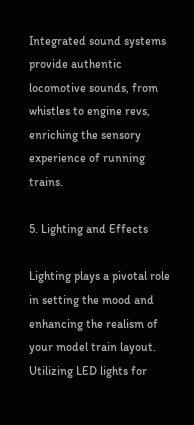Integrated sound systems provide authentic locomotive sounds, from whistles to engine revs, enriching the sensory experience of running trains.

5. Lighting and Effects

Lighting plays a pivotal role in setting the mood and enhancing the realism of your model train layout. Utilizing LED lights for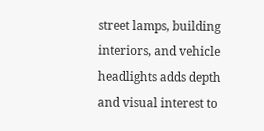street lamps, building interiors, and vehicle headlights adds depth and visual interest to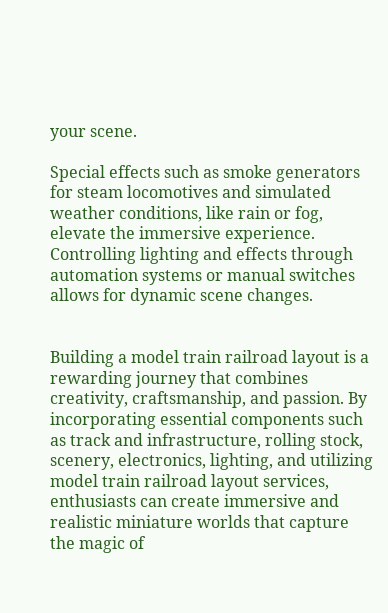your scene.

Special effects such as smoke generators for steam locomotives and simulated weather conditions, like rain or fog, elevate the immersive experience. Controlling lighting and effects through automation systems or manual switches allows for dynamic scene changes.


Building a model train railroad layout is a rewarding journey that combines creativity, craftsmanship, and passion. By incorporating essential components such as track and infrastructure, rolling stock, scenery, electronics, lighting, and utilizing model train railroad layout services, enthusiasts can create immersive and realistic miniature worlds that capture the magic of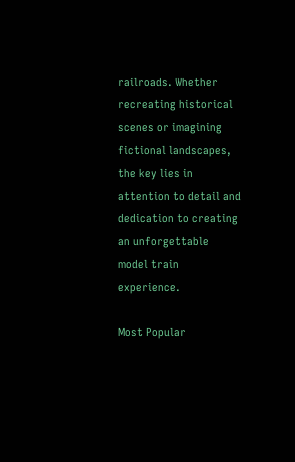railroads. Whether recreating historical scenes or imagining fictional landscapes, the key lies in attention to detail and dedication to creating an unforgettable model train experience.

Most Popular